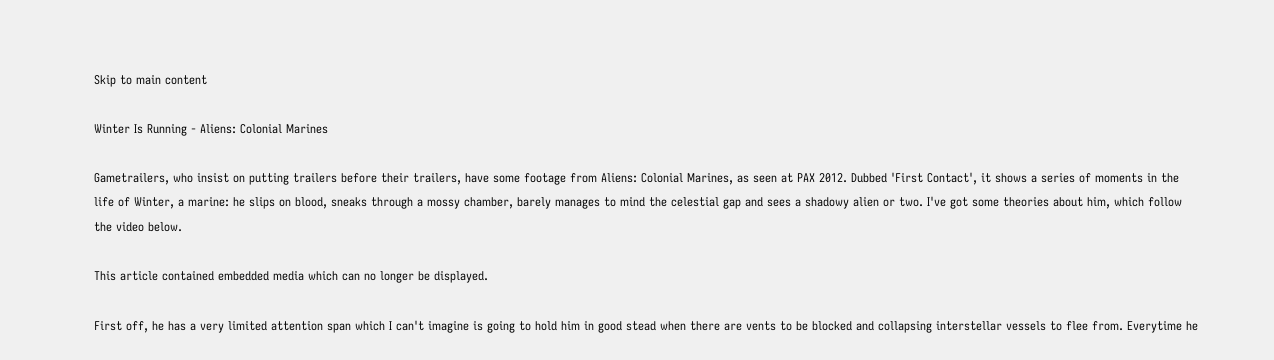Skip to main content

Winter Is Running - Aliens: Colonial Marines

Gametrailers, who insist on putting trailers before their trailers, have some footage from Aliens: Colonial Marines, as seen at PAX 2012. Dubbed 'First Contact', it shows a series of moments in the life of Winter, a marine: he slips on blood, sneaks through a mossy chamber, barely manages to mind the celestial gap and sees a shadowy alien or two. I've got some theories about him, which follow the video below.

This article contained embedded media which can no longer be displayed.

First off, he has a very limited attention span which I can't imagine is going to hold him in good stead when there are vents to be blocked and collapsing interstellar vessels to flee from. Everytime he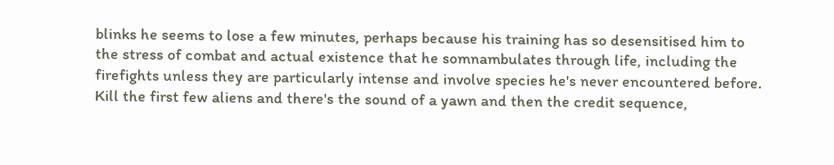blinks he seems to lose a few minutes, perhaps because his training has so desensitised him to the stress of combat and actual existence that he somnambulates through life, including the firefights unless they are particularly intense and involve species he's never encountered before. Kill the first few aliens and there's the sound of a yawn and then the credit sequence,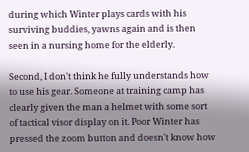during which Winter plays cards with his surviving buddies, yawns again and is then seen in a nursing home for the elderly.

Second, I don't think he fully understands how to use his gear. Someone at training camp has clearly given the man a helmet with some sort of tactical visor display on it. Poor Winter has pressed the zoom button and doesn't know how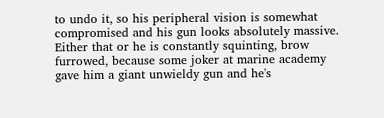to undo it, so his peripheral vision is somewhat compromised and his gun looks absolutely massive. Either that or he is constantly squinting, brow furrowed, because some joker at marine academy gave him a giant unwieldy gun and he's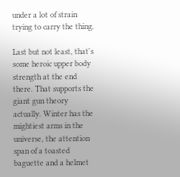under a lot of strain trying to carry the thing.

Last but not least, that's some heroic upper body strength at the end there. That supports the giant gun theory actually. Winter has the mightiest arms in the universe, the attention span of a toasted baguette and a helmet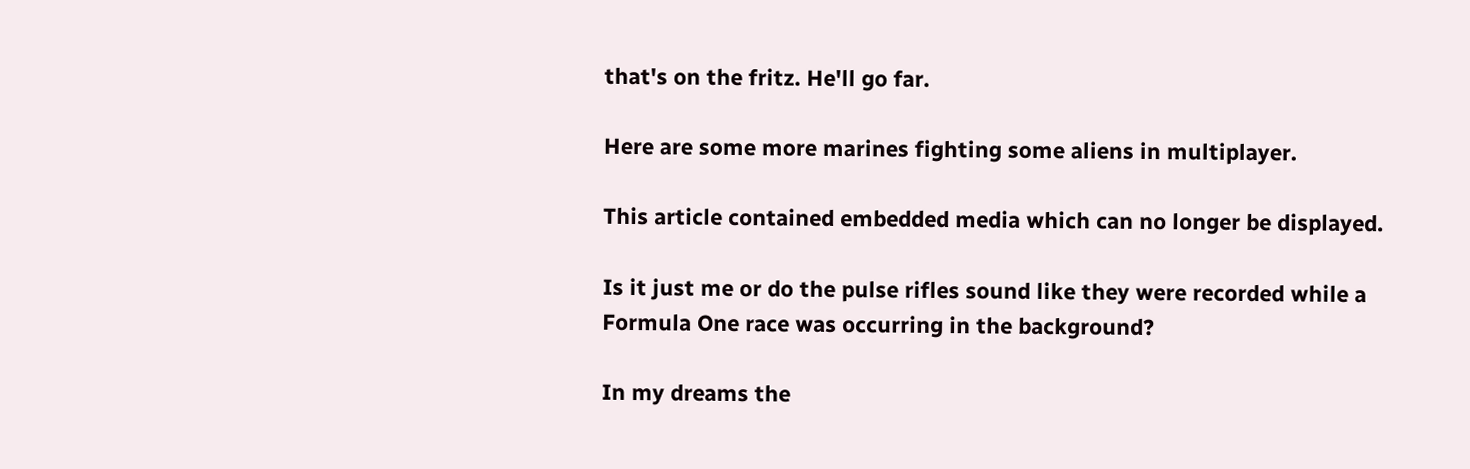that's on the fritz. He'll go far.

Here are some more marines fighting some aliens in multiplayer.

This article contained embedded media which can no longer be displayed.

Is it just me or do the pulse rifles sound like they were recorded while a Formula One race was occurring in the background?

In my dreams the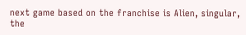next game based on the franchise is Alien, singular, the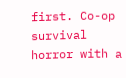first. Co-op survival horror with a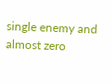single enemy and almost zero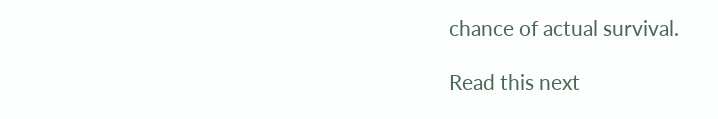chance of actual survival.

Read this next